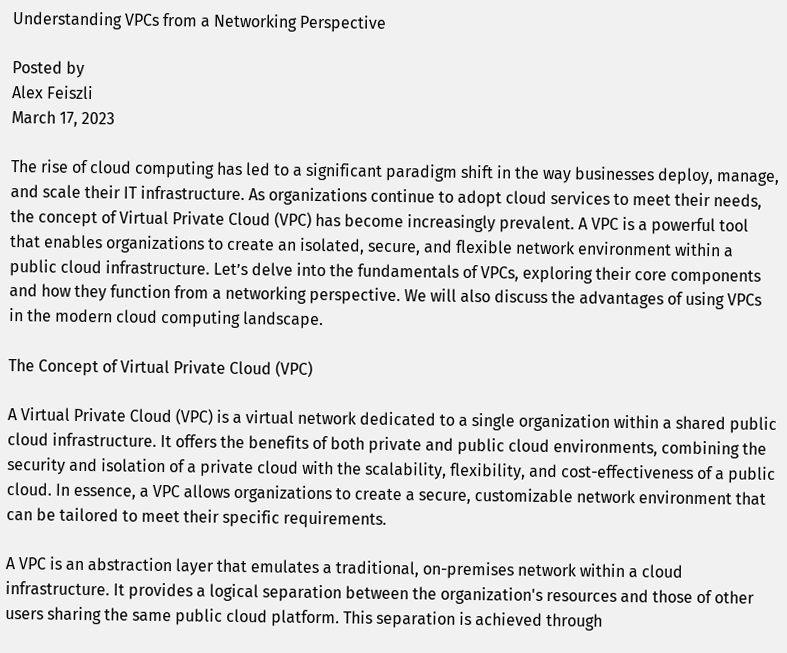Understanding VPCs from a Networking Perspective

Posted by
Alex Feiszli
March 17, 2023

The rise of cloud computing has led to a significant paradigm shift in the way businesses deploy, manage, and scale their IT infrastructure. As organizations continue to adopt cloud services to meet their needs, the concept of Virtual Private Cloud (VPC) has become increasingly prevalent. A VPC is a powerful tool that enables organizations to create an isolated, secure, and flexible network environment within a public cloud infrastructure. Let’s delve into the fundamentals of VPCs, exploring their core components and how they function from a networking perspective. We will also discuss the advantages of using VPCs in the modern cloud computing landscape.

The Concept of Virtual Private Cloud (VPC)

A Virtual Private Cloud (VPC) is a virtual network dedicated to a single organization within a shared public cloud infrastructure. It offers the benefits of both private and public cloud environments, combining the security and isolation of a private cloud with the scalability, flexibility, and cost-effectiveness of a public cloud. In essence, a VPC allows organizations to create a secure, customizable network environment that can be tailored to meet their specific requirements.

A VPC is an abstraction layer that emulates a traditional, on-premises network within a cloud infrastructure. It provides a logical separation between the organization's resources and those of other users sharing the same public cloud platform. This separation is achieved through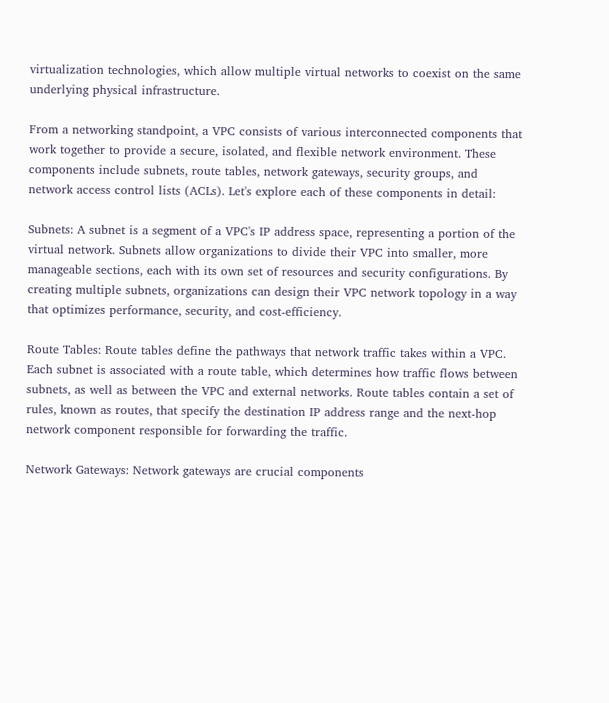virtualization technologies, which allow multiple virtual networks to coexist on the same underlying physical infrastructure.

From a networking standpoint, a VPC consists of various interconnected components that work together to provide a secure, isolated, and flexible network environment. These components include subnets, route tables, network gateways, security groups, and network access control lists (ACLs). Let's explore each of these components in detail:

Subnets: A subnet is a segment of a VPC's IP address space, representing a portion of the virtual network. Subnets allow organizations to divide their VPC into smaller, more manageable sections, each with its own set of resources and security configurations. By creating multiple subnets, organizations can design their VPC network topology in a way that optimizes performance, security, and cost-efficiency.

Route Tables: Route tables define the pathways that network traffic takes within a VPC. Each subnet is associated with a route table, which determines how traffic flows between subnets, as well as between the VPC and external networks. Route tables contain a set of rules, known as routes, that specify the destination IP address range and the next-hop network component responsible for forwarding the traffic.

Network Gateways: Network gateways are crucial components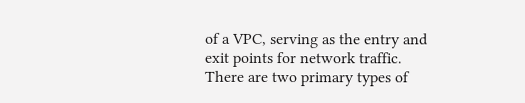of a VPC, serving as the entry and exit points for network traffic. There are two primary types of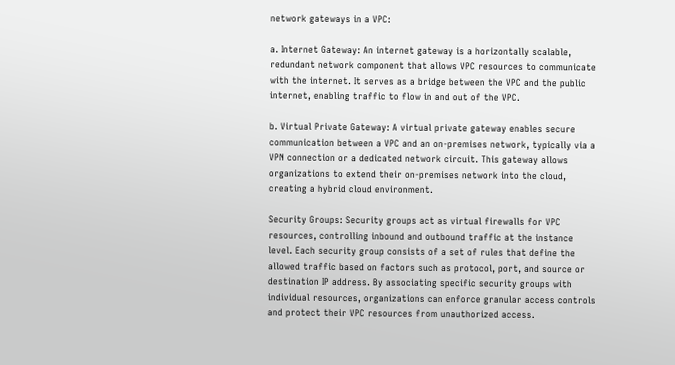network gateways in a VPC:

a. Internet Gateway: An internet gateway is a horizontally scalable, redundant network component that allows VPC resources to communicate with the internet. It serves as a bridge between the VPC and the public internet, enabling traffic to flow in and out of the VPC.

b. Virtual Private Gateway: A virtual private gateway enables secure communication between a VPC and an on-premises network, typically via a VPN connection or a dedicated network circuit. This gateway allows organizations to extend their on-premises network into the cloud, creating a hybrid cloud environment.

Security Groups: Security groups act as virtual firewalls for VPC resources, controlling inbound and outbound traffic at the instance level. Each security group consists of a set of rules that define the allowed traffic based on factors such as protocol, port, and source or destination IP address. By associating specific security groups with individual resources, organizations can enforce granular access controls and protect their VPC resources from unauthorized access.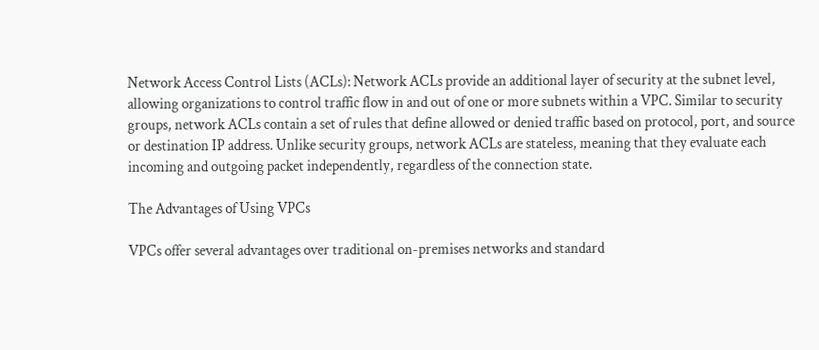Network Access Control Lists (ACLs): Network ACLs provide an additional layer of security at the subnet level, allowing organizations to control traffic flow in and out of one or more subnets within a VPC. Similar to security groups, network ACLs contain a set of rules that define allowed or denied traffic based on protocol, port, and source or destination IP address. Unlike security groups, network ACLs are stateless, meaning that they evaluate each incoming and outgoing packet independently, regardless of the connection state.

The Advantages of Using VPCs

VPCs offer several advantages over traditional on-premises networks and standard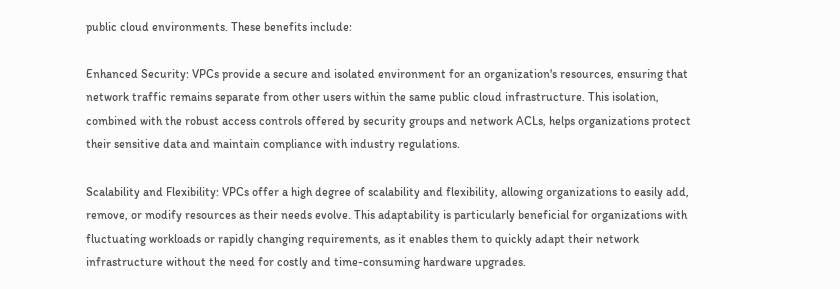public cloud environments. These benefits include:

Enhanced Security: VPCs provide a secure and isolated environment for an organization's resources, ensuring that network traffic remains separate from other users within the same public cloud infrastructure. This isolation, combined with the robust access controls offered by security groups and network ACLs, helps organizations protect their sensitive data and maintain compliance with industry regulations.

Scalability and Flexibility: VPCs offer a high degree of scalability and flexibility, allowing organizations to easily add, remove, or modify resources as their needs evolve. This adaptability is particularly beneficial for organizations with fluctuating workloads or rapidly changing requirements, as it enables them to quickly adapt their network infrastructure without the need for costly and time-consuming hardware upgrades.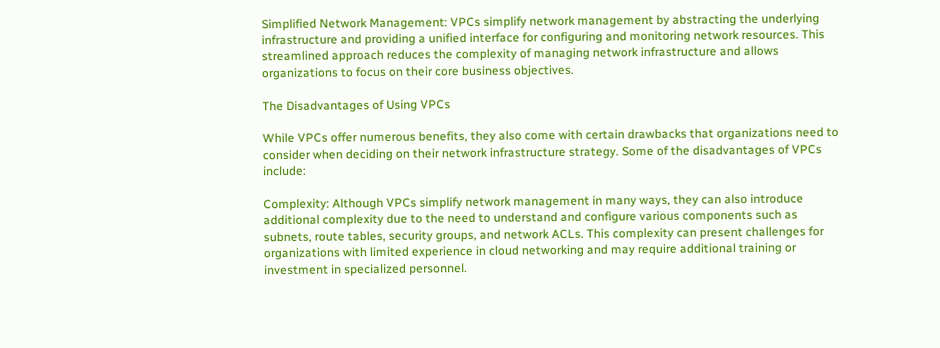Simplified Network Management: VPCs simplify network management by abstracting the underlying infrastructure and providing a unified interface for configuring and monitoring network resources. This streamlined approach reduces the complexity of managing network infrastructure and allows organizations to focus on their core business objectives.

The Disadvantages of Using VPCs

While VPCs offer numerous benefits, they also come with certain drawbacks that organizations need to consider when deciding on their network infrastructure strategy. Some of the disadvantages of VPCs include:

Complexity: Although VPCs simplify network management in many ways, they can also introduce additional complexity due to the need to understand and configure various components such as subnets, route tables, security groups, and network ACLs. This complexity can present challenges for organizations with limited experience in cloud networking and may require additional training or investment in specialized personnel.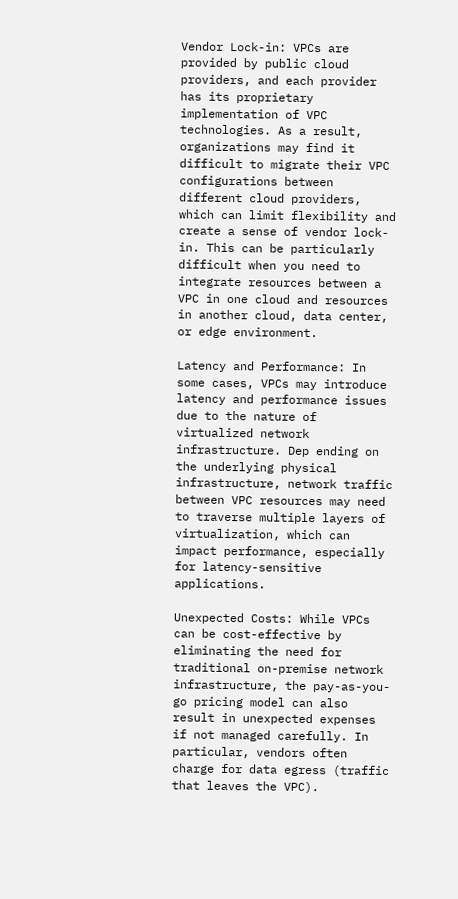Vendor Lock-in: VPCs are provided by public cloud providers, and each provider has its proprietary implementation of VPC technologies. As a result, organizations may find it difficult to migrate their VPC configurations between different cloud providers, which can limit flexibility and create a sense of vendor lock-in. This can be particularly difficult when you need to integrate resources between a VPC in one cloud and resources in another cloud, data center, or edge environment.

Latency and Performance: In some cases, VPCs may introduce latency and performance issues due to the nature of virtualized network infrastructure. Dep ending on the underlying physical infrastructure, network traffic between VPC resources may need to traverse multiple layers of virtualization, which can impact performance, especially for latency-sensitive applications.

Unexpected Costs: While VPCs can be cost-effective by eliminating the need for traditional on-premise network infrastructure, the pay-as-you-go pricing model can also result in unexpected expenses if not managed carefully. In particular, vendors often charge for data egress (traffic that leaves the VPC).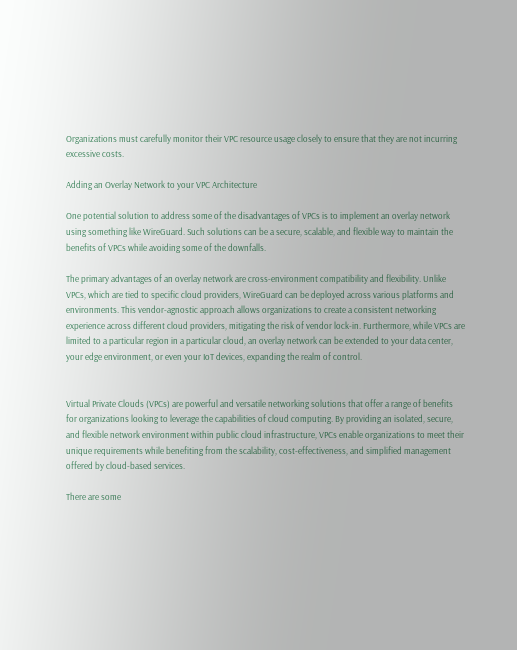Organizations must carefully monitor their VPC resource usage closely to ensure that they are not incurring excessive costs.

Adding an Overlay Network to your VPC Architecture

One potential solution to address some of the disadvantages of VPCs is to implement an overlay network using something like WireGuard. Such solutions can be a secure, scalable, and flexible way to maintain the benefits of VPCs while avoiding some of the downfalls.

The primary advantages of an overlay network are cross-environment compatibility and flexibility. Unlike VPCs, which are tied to specific cloud providers, WireGuard can be deployed across various platforms and environments. This vendor-agnostic approach allows organizations to create a consistent networking experience across different cloud providers, mitigating the risk of vendor lock-in. Furthermore, while VPCs are limited to a particular region in a particular cloud, an overlay network can be extended to your data center, your edge environment, or even your IoT devices, expanding the realm of control.


Virtual Private Clouds (VPCs) are powerful and versatile networking solutions that offer a range of benefits for organizations looking to leverage the capabilities of cloud computing. By providing an isolated, secure, and flexible network environment within public cloud infrastructure, VPCs enable organizations to meet their unique requirements while benefiting from the scalability, cost-effectiveness, and simplified management offered by cloud-based services.

There are some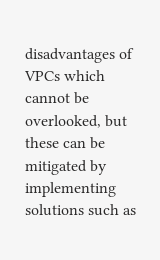disadvantages of VPCs which cannot be overlooked, but these can be mitigated by implementing solutions such as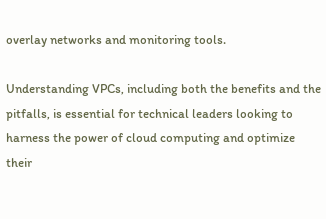overlay networks and monitoring tools.

Understanding VPCs, including both the benefits and the pitfalls, is essential for technical leaders looking to harness the power of cloud computing and optimize their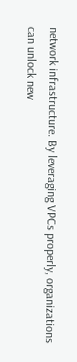network infrastructure. By leveraging VPCs properly, organizations can unlock new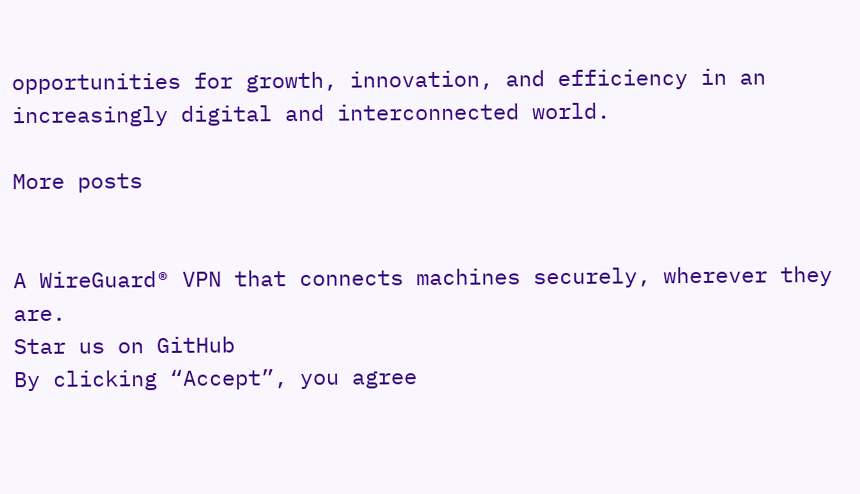opportunities for growth, innovation, and efficiency in an increasingly digital and interconnected world.

More posts


A WireGuard® VPN that connects machines securely, wherever they are.
Star us on GitHub
By clicking “Accept”, you agree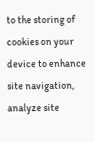to the storing of cookies on your device to enhance site navigation, analyze site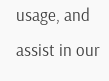usage, and assist in our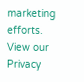marketing efforts. View our Privacy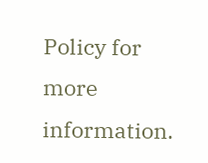Policy for more information.